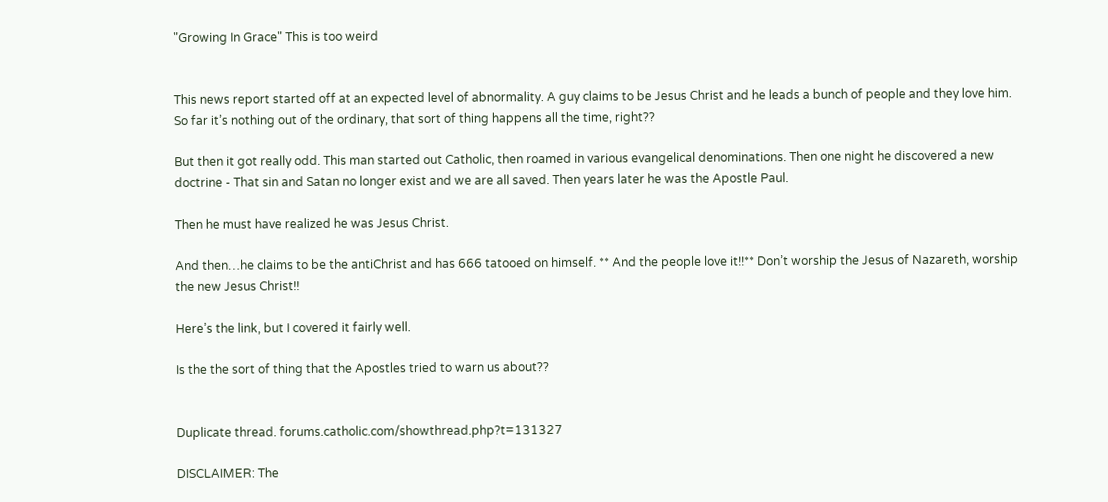"Growing In Grace" This is too weird


This news report started off at an expected level of abnormality. A guy claims to be Jesus Christ and he leads a bunch of people and they love him. So far it’s nothing out of the ordinary, that sort of thing happens all the time, right??

But then it got really odd. This man started out Catholic, then roamed in various evangelical denominations. Then one night he discovered a new doctrine - That sin and Satan no longer exist and we are all saved. Then years later he was the Apostle Paul.

Then he must have realized he was Jesus Christ.

And then…he claims to be the antiChrist and has 666 tatooed on himself. ** And the people love it!!** Don’t worship the Jesus of Nazareth, worship the new Jesus Christ!!

Here’s the link, but I covered it fairly well.

Is the the sort of thing that the Apostles tried to warn us about??


Duplicate thread. forums.catholic.com/showthread.php?t=131327

DISCLAIMER: The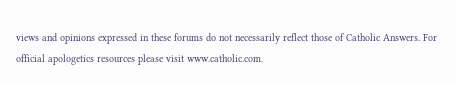views and opinions expressed in these forums do not necessarily reflect those of Catholic Answers. For official apologetics resources please visit www.catholic.com.